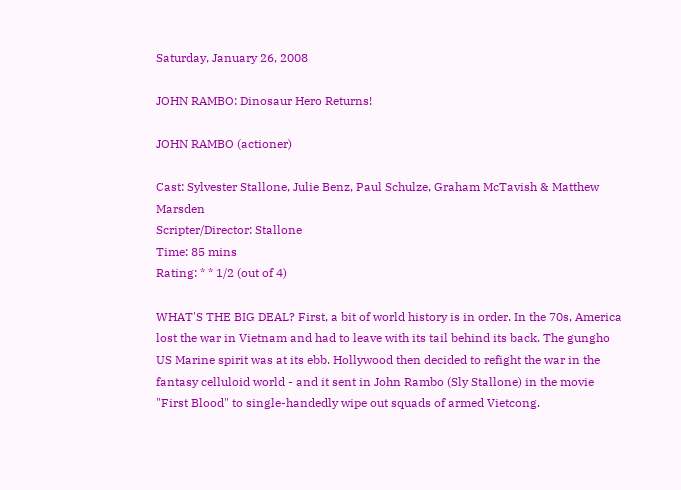Saturday, January 26, 2008

JOHN RAMBO: Dinosaur Hero Returns!

JOHN RAMBO (actioner)

Cast: Sylvester Stallone, Julie Benz, Paul Schulze, Graham McTavish & Matthew Marsden
Scripter/Director: Stallone
Time: 85 mins
Rating: * * 1/2 (out of 4)

WHAT'S THE BIG DEAL? First, a bit of world history is in order. In the 70s, America lost the war in Vietnam and had to leave with its tail behind its back. The gungho US Marine spirit was at its ebb. Hollywood then decided to refight the war in the fantasy celluloid world - and it sent in John Rambo (Sly Stallone) in the movie "First Blood" to single-handedly wipe out squads of armed Vietcong.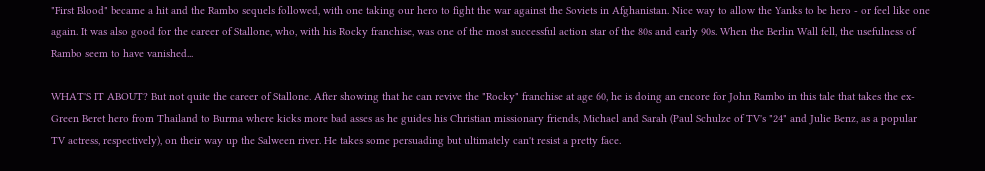"First Blood" became a hit and the Rambo sequels followed, with one taking our hero to fight the war against the Soviets in Afghanistan. Nice way to allow the Yanks to be hero - or feel like one again. It was also good for the career of Stallone, who, with his Rocky franchise, was one of the most successful action star of the 80s and early 90s. When the Berlin Wall fell, the usefulness of Rambo seem to have vanished...

WHAT'S IT ABOUT? But not quite the career of Stallone. After showing that he can revive the "Rocky" franchise at age 60, he is doing an encore for John Rambo in this tale that takes the ex-Green Beret hero from Thailand to Burma where kicks more bad asses as he guides his Christian missionary friends, Michael and Sarah (Paul Schulze of TV's "24" and Julie Benz, as a popular TV actress, respectively), on their way up the Salween river. He takes some persuading but ultimately can't resist a pretty face.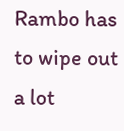Rambo has to wipe out a lot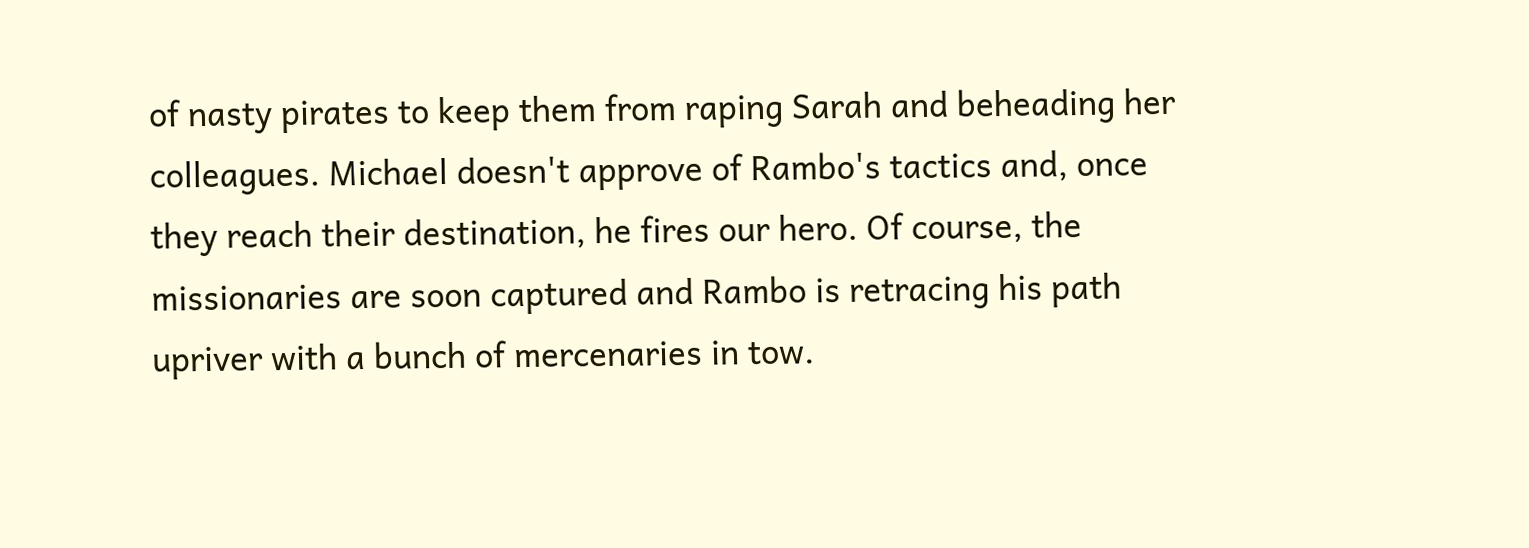of nasty pirates to keep them from raping Sarah and beheading her colleagues. Michael doesn't approve of Rambo's tactics and, once they reach their destination, he fires our hero. Of course, the missionaries are soon captured and Rambo is retracing his path upriver with a bunch of mercenaries in tow.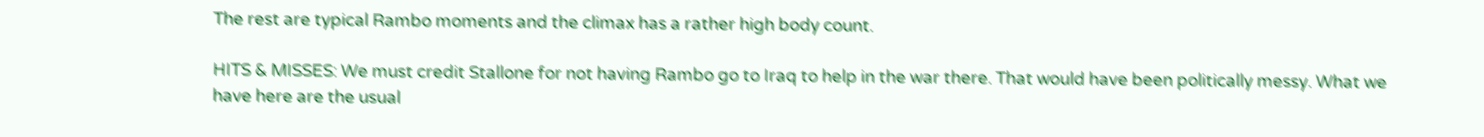The rest are typical Rambo moments and the climax has a rather high body count.

HITS & MISSES: We must credit Stallone for not having Rambo go to Iraq to help in the war there. That would have been politically messy. What we have here are the usual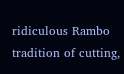ridiculous Rambo tradition of cutting,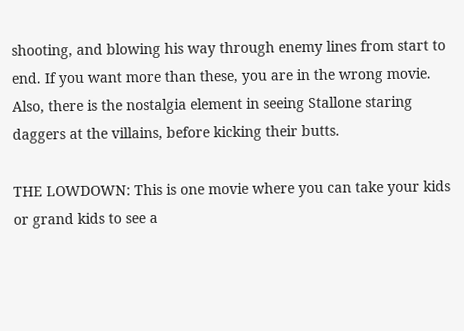shooting, and blowing his way through enemy lines from start to end. If you want more than these, you are in the wrong movie. Also, there is the nostalgia element in seeing Stallone staring daggers at the villains, before kicking their butts.

THE LOWDOWN: This is one movie where you can take your kids or grand kids to see a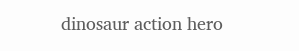dinosaur action hero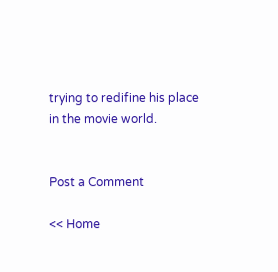trying to redifine his place in the movie world.


Post a Comment

<< Home